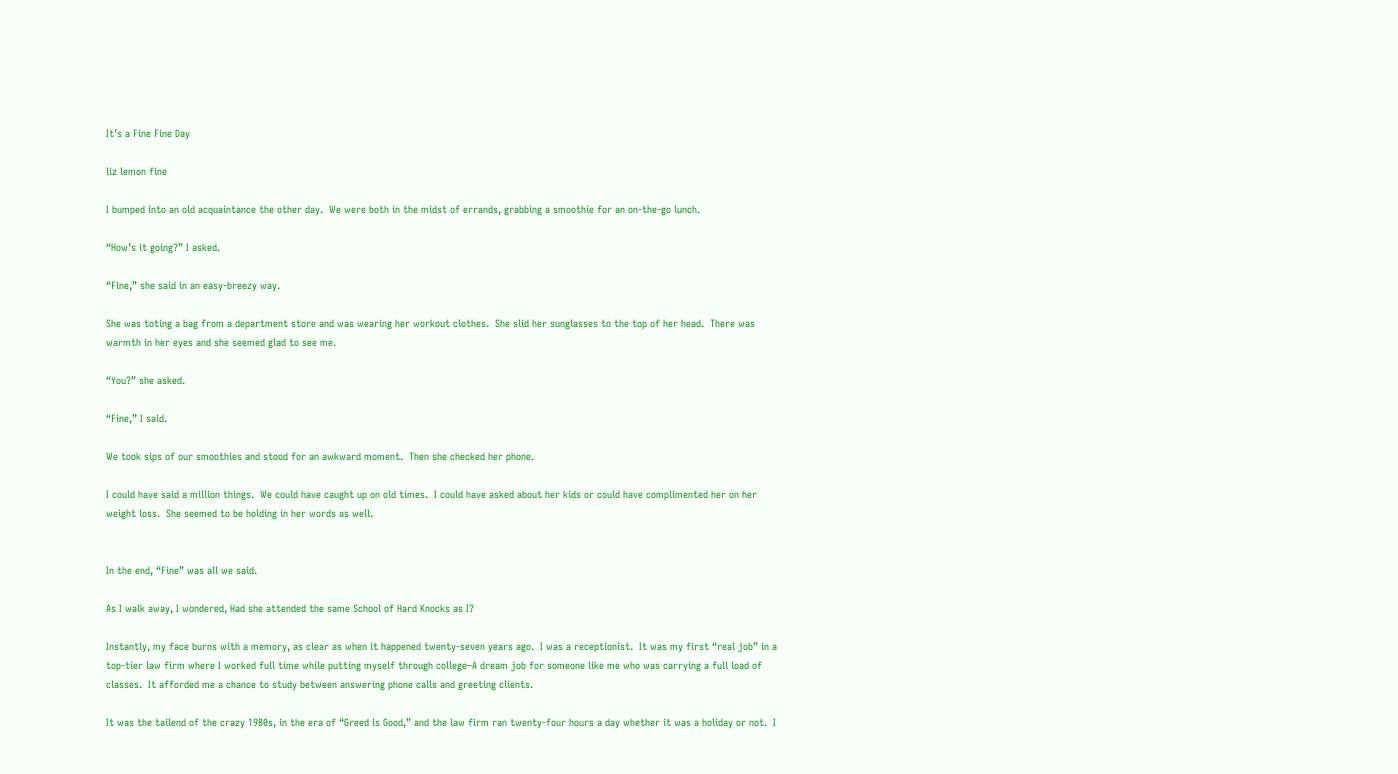It’s a Fine Fine Day

liz lemon fine

I bumped into an old acquaintance the other day.  We were both in the midst of errands, grabbing a smoothie for an on-the-go lunch.

“How’s it going?” I asked.

“Fine,” she said in an easy-breezy way.

She was toting a bag from a department store and was wearing her workout clothes.  She slid her sunglasses to the top of her head.  There was warmth in her eyes and she seemed glad to see me.

“You?” she asked.

“Fine,” I said.

We took sips of our smoothies and stood for an awkward moment.  Then she checked her phone.

I could have said a million things.  We could have caught up on old times.  I could have asked about her kids or could have complimented her on her weight loss.  She seemed to be holding in her words as well.


In the end, “Fine” was all we said.

As I walk away, I wondered, Had she attended the same School of Hard Knocks as I?

Instantly, my face burns with a memory, as clear as when it happened twenty-seven years ago.  I was a receptionist.  It was my first “real job” in a top-tier law firm where I worked full time while putting myself through college–A dream job for someone like me who was carrying a full load of classes.  It afforded me a chance to study between answering phone calls and greeting clients.

It was the tailend of the crazy 1980s, in the era of “Greed is Good,” and the law firm ran twenty-four hours a day whether it was a holiday or not.  I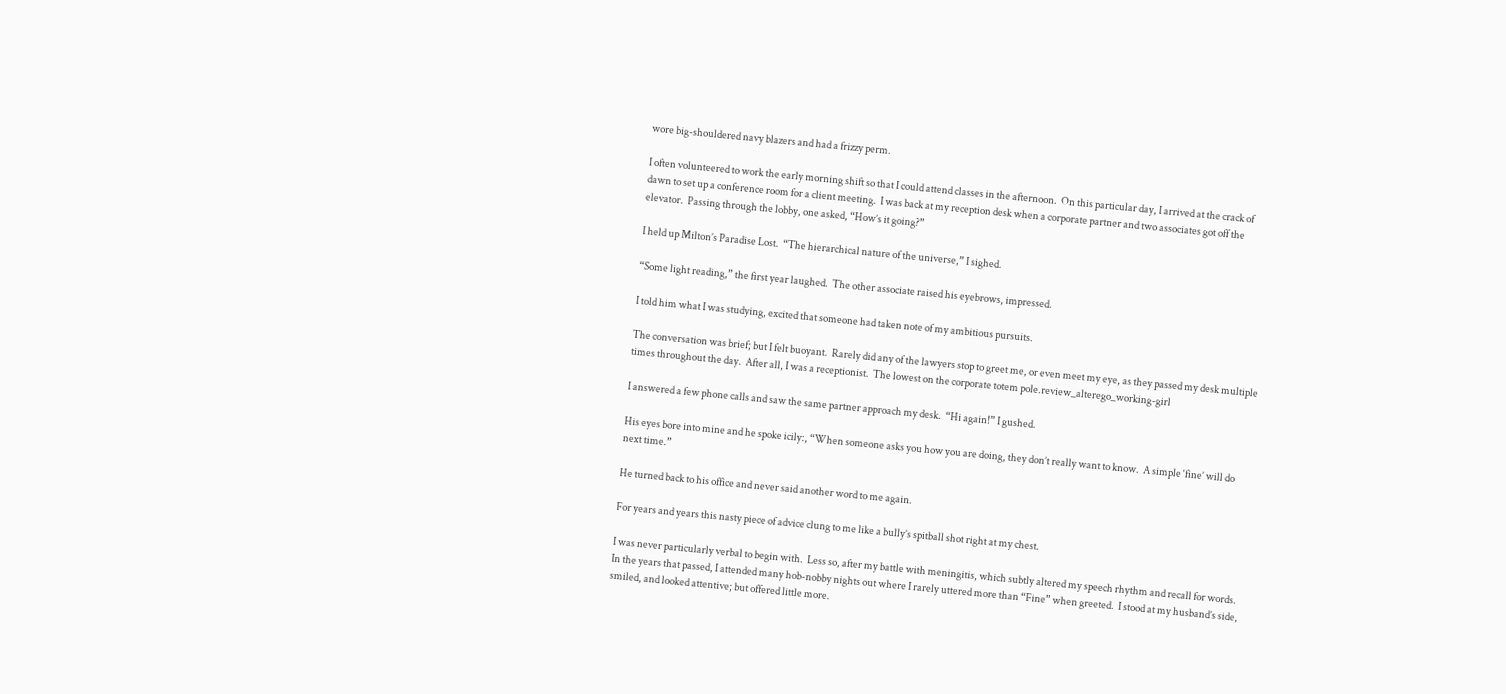wore big-shouldered navy blazers and had a frizzy perm.

I often volunteered to work the early morning shift so that I could attend classes in the afternoon.  On this particular day, I arrived at the crack of dawn to set up a conference room for a client meeting.  I was back at my reception desk when a corporate partner and two associates got off the elevator.  Passing through the lobby, one asked, “How’s it going?”

I held up Milton’s Paradise Lost.  “The hierarchical nature of the universe,” I sighed.

“Some light reading,” the first year laughed.  The other associate raised his eyebrows, impressed.

I told him what I was studying, excited that someone had taken note of my ambitious pursuits.

The conversation was brief; but I felt buoyant.  Rarely did any of the lawyers stop to greet me, or even meet my eye, as they passed my desk multiple times throughout the day.  After all, I was a receptionist.  The lowest on the corporate totem pole.review_alterego_working-girl

I answered a few phone calls and saw the same partner approach my desk.  “Hi again!” I gushed.

His eyes bore into mine and he spoke icily:, “When someone asks you how you are doing, they don’t really want to know.  A simple ‘fine’ will do next time.”

He turned back to his office and never said another word to me again.

For years and years this nasty piece of advice clung to me like a bully’s spitball shot right at my chest.

I was never particularly verbal to begin with.  Less so, after my battle with meningitis, which subtly altered my speech rhythm and recall for words.  In the years that passed, I attended many hob-nobby nights out where I rarely uttered more than “Fine” when greeted.  I stood at my husband’s side, smiled, and looked attentive; but offered little more.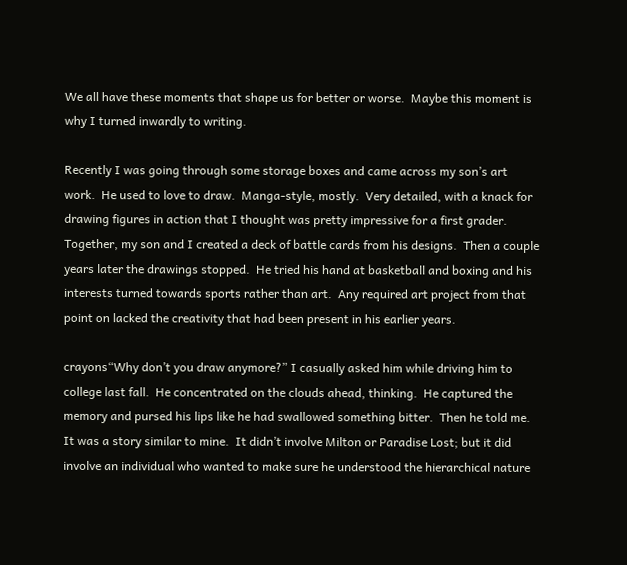We all have these moments that shape us for better or worse.  Maybe this moment is why I turned inwardly to writing.

Recently I was going through some storage boxes and came across my son’s art work.  He used to love to draw.  Manga-style, mostly.  Very detailed, with a knack for drawing figures in action that I thought was pretty impressive for a first grader.  Together, my son and I created a deck of battle cards from his designs.  Then a couple years later the drawings stopped.  He tried his hand at basketball and boxing and his interests turned towards sports rather than art.  Any required art project from that point on lacked the creativity that had been present in his earlier years.

crayons“Why don’t you draw anymore?” I casually asked him while driving him to college last fall.  He concentrated on the clouds ahead, thinking.  He captured the memory and pursed his lips like he had swallowed something bitter.  Then he told me.  It was a story similar to mine.  It didn’t involve Milton or Paradise Lost; but it did involve an individual who wanted to make sure he understood the hierarchical nature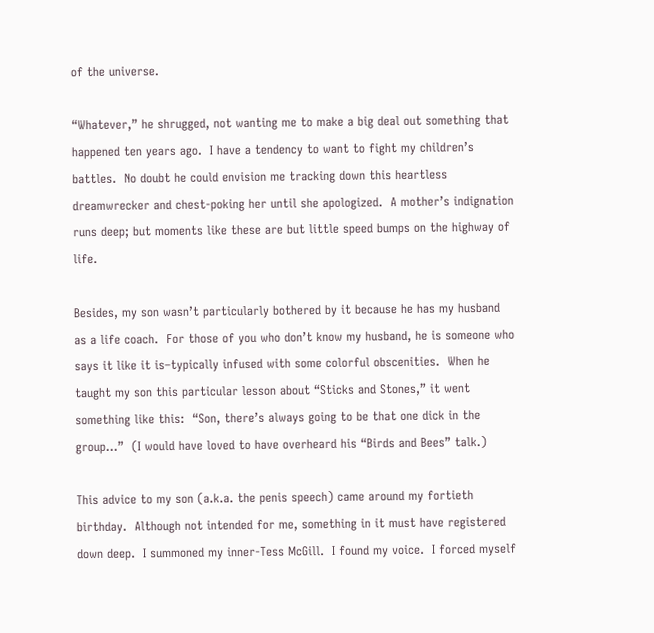of the universe.

“Whatever,” he shrugged, not wanting me to make a big deal out something that happened ten years ago.  I have a tendency to want to fight my children’s battles.  No doubt he could envision me tracking down this heartless dreamwrecker and chest-poking her until she apologized.  A mother’s indignation runs deep; but moments like these are but little speed bumps on the highway of life.

Besides, my son wasn’t particularly bothered by it because he has my husband as a life coach.  For those of you who don’t know my husband, he is someone who says it like it is–typically infused with some colorful obscenities.  When he taught my son this particular lesson about “Sticks and Stones,” it went something like this:  “Son, there’s always going to be that one dick in the group…”  (I would have loved to have overheard his “Birds and Bees” talk.)

This advice to my son (a.k.a. the penis speech) came around my fortieth birthday.  Although not intended for me, something in it must have registered down deep.  I summoned my inner-Tess McGill.  I found my voice.  I forced myself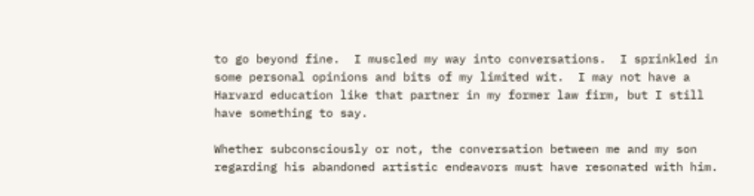to go beyond fine.  I muscled my way into conversations.  I sprinkled in some personal opinions and bits of my limited wit.  I may not have a Harvard education like that partner in my former law firm, but I still have something to say.

Whether subconsciously or not, the conversation between me and my son regarding his abandoned artistic endeavors must have resonated with him.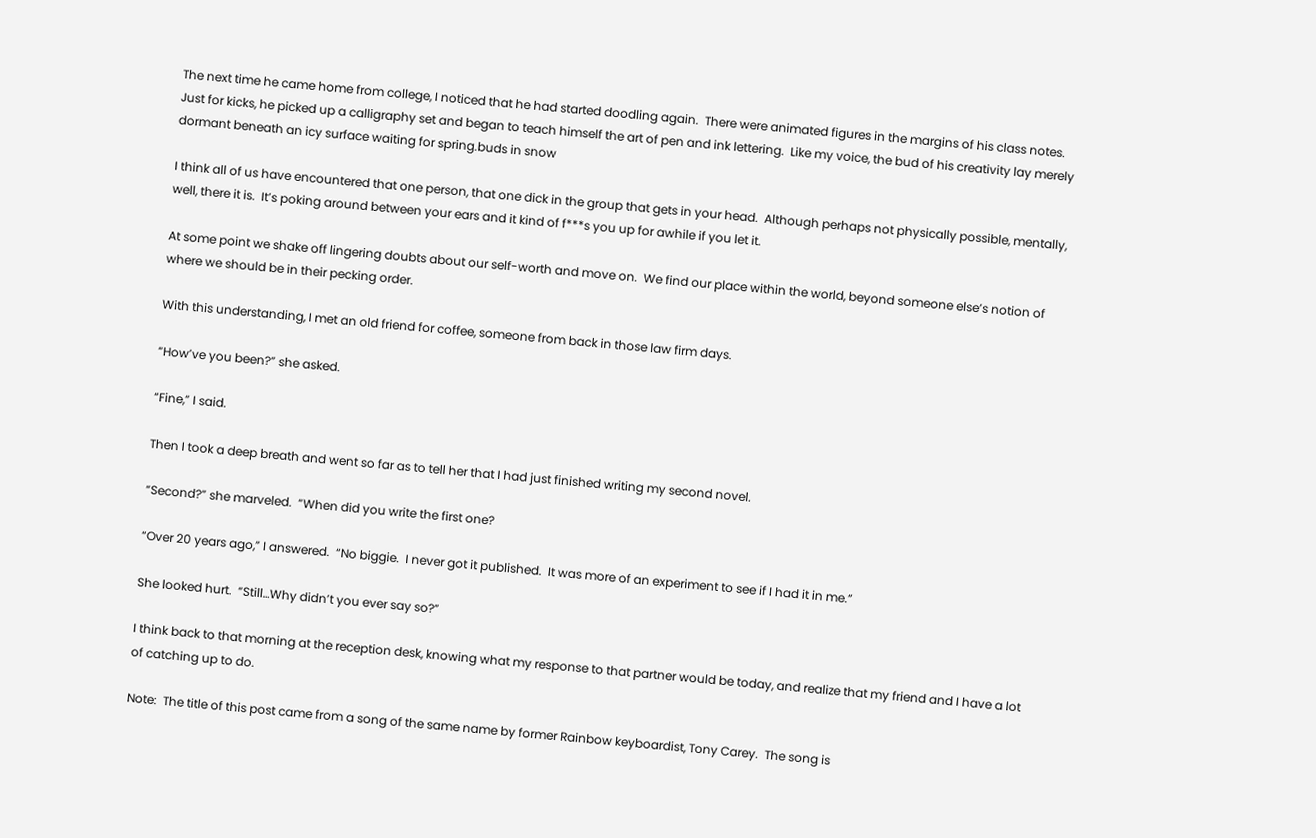The next time he came home from college, I noticed that he had started doodling again.  There were animated figures in the margins of his class notes.  Just for kicks, he picked up a calligraphy set and began to teach himself the art of pen and ink lettering.  Like my voice, the bud of his creativity lay merely dormant beneath an icy surface waiting for spring.buds in snow

I think all of us have encountered that one person, that one dick in the group that gets in your head.  Although perhaps not physically possible, mentally, well, there it is.  It’s poking around between your ears and it kind of f***s you up for awhile if you let it.

At some point we shake off lingering doubts about our self-worth and move on.  We find our place within the world, beyond someone else’s notion of where we should be in their pecking order.

With this understanding, I met an old friend for coffee, someone from back in those law firm days.

“How’ve you been?” she asked.

“Fine,” I said.

Then I took a deep breath and went so far as to tell her that I had just finished writing my second novel.

“Second?” she marveled.  “When did you write the first one?

“Over 20 years ago,” I answered.  “No biggie.  I never got it published.  It was more of an experiment to see if I had it in me.”

She looked hurt.  “Still…Why didn’t you ever say so?”

I think back to that morning at the reception desk, knowing what my response to that partner would be today, and realize that my friend and I have a lot of catching up to do.

Note:  The title of this post came from a song of the same name by former Rainbow keyboardist, Tony Carey.  The song is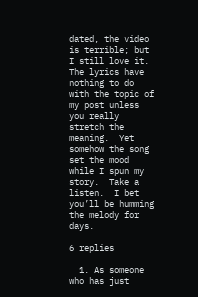dated, the video is terrible; but I still love it.  The lyrics have nothing to do with the topic of my post unless you really stretch the meaning.  Yet somehow the song set the mood while I spun my story.  Take a listen.  I bet you’ll be humming the melody for days.

6 replies

  1. As someone who has just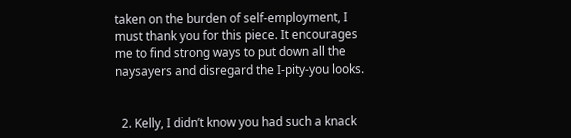taken on the burden of self-employment, I must thank you for this piece. It encourages me to find strong ways to put down all the naysayers and disregard the I-pity-you looks.


  2. Kelly, I didn’t know you had such a knack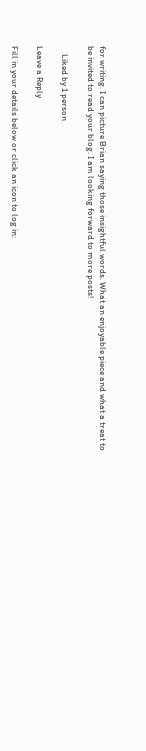for writing. I can picture Brian saying those insightful words. What an enjoyable piece and what a treat to be invited to read your blog. I am looking forward to more posts!

    Liked by 1 person

Leave a Reply

Fill in your details below or click an icon to log in: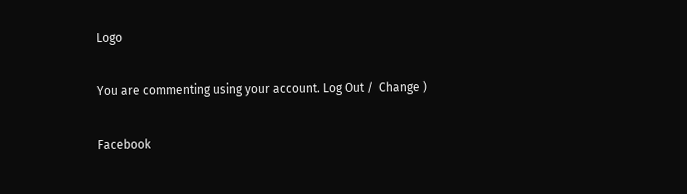Logo

You are commenting using your account. Log Out /  Change )

Facebook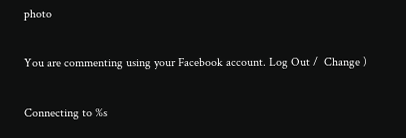photo

You are commenting using your Facebook account. Log Out /  Change )

Connecting to %s